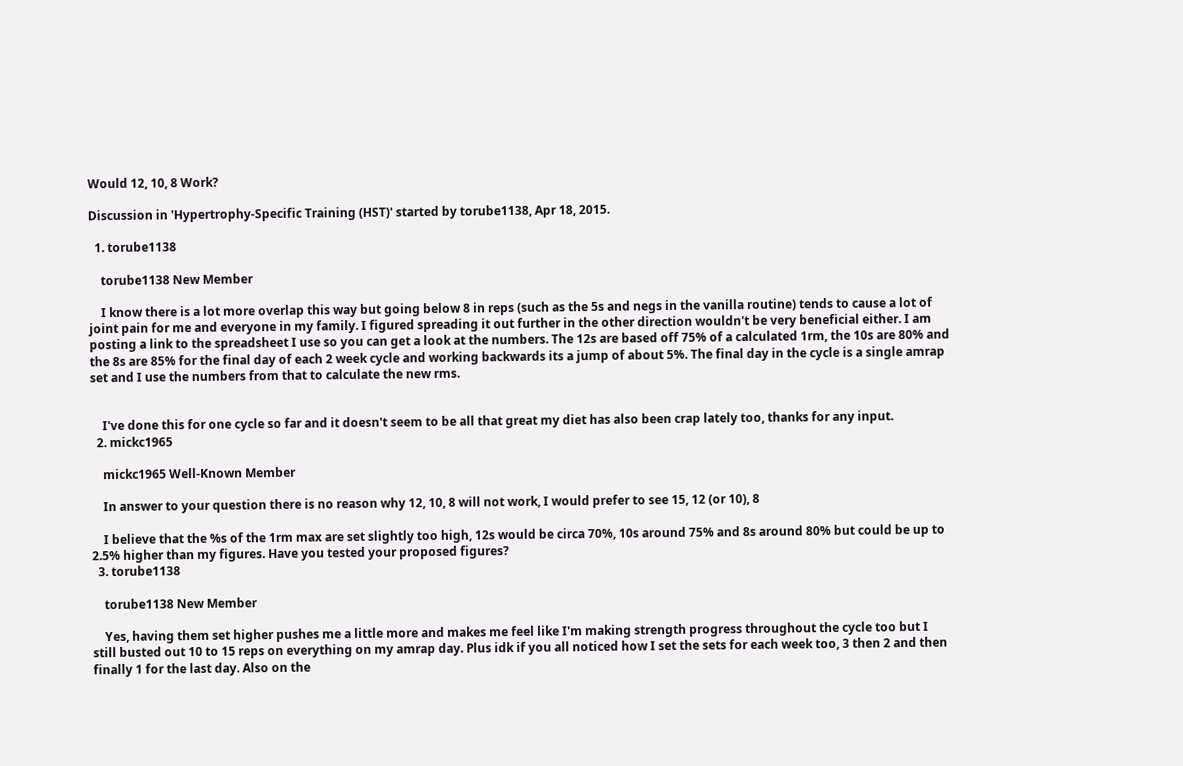Would 12, 10, 8 Work?

Discussion in 'Hypertrophy-Specific Training (HST)' started by torube1138, Apr 18, 2015.

  1. torube1138

    torube1138 New Member

    I know there is a lot more overlap this way but going below 8 in reps (such as the 5s and negs in the vanilla routine) tends to cause a lot of joint pain for me and everyone in my family. I figured spreading it out further in the other direction wouldn't be very beneficial either. I am posting a link to the spreadsheet I use so you can get a look at the numbers. The 12s are based off 75% of a calculated 1rm, the 10s are 80% and the 8s are 85% for the final day of each 2 week cycle and working backwards its a jump of about 5%. The final day in the cycle is a single amrap set and I use the numbers from that to calculate the new rms.


    I've done this for one cycle so far and it doesn't seem to be all that great my diet has also been crap lately too, thanks for any input.
  2. mickc1965

    mickc1965 Well-Known Member

    In answer to your question there is no reason why 12, 10, 8 will not work, I would prefer to see 15, 12 (or 10), 8

    I believe that the %s of the 1rm max are set slightly too high, 12s would be circa 70%, 10s around 75% and 8s around 80% but could be up to 2.5% higher than my figures. Have you tested your proposed figures?
  3. torube1138

    torube1138 New Member

    Yes, having them set higher pushes me a little more and makes me feel like I'm making strength progress throughout the cycle too but I still busted out 10 to 15 reps on everything on my amrap day. Plus idk if you all noticed how I set the sets for each week too, 3 then 2 and then finally 1 for the last day. Also on the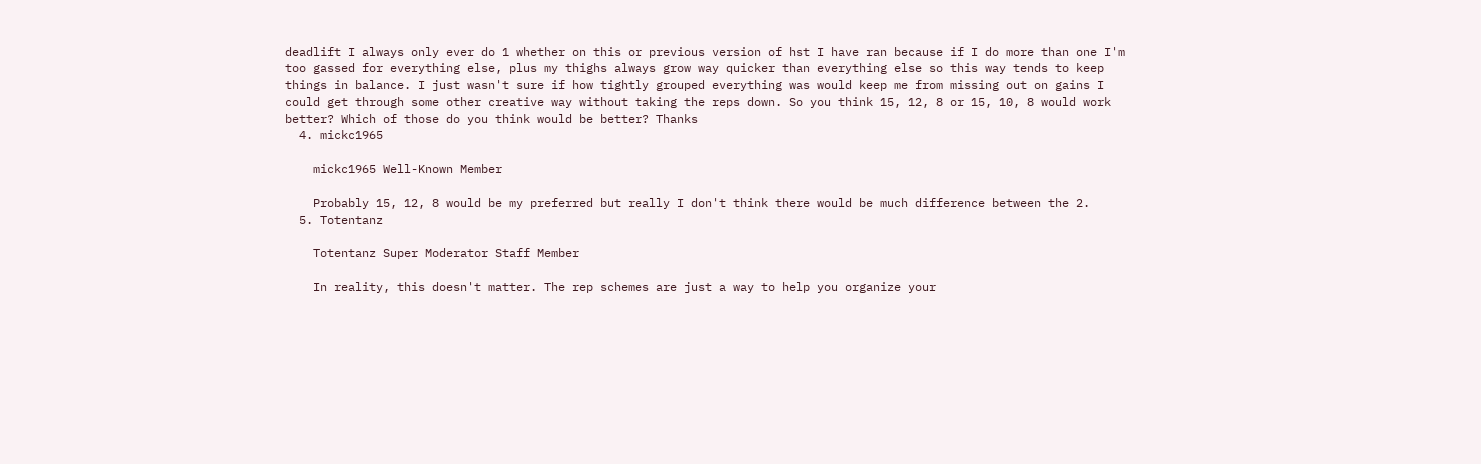deadlift I always only ever do 1 whether on this or previous version of hst I have ran because if I do more than one I'm too gassed for everything else, plus my thighs always grow way quicker than everything else so this way tends to keep things in balance. I just wasn't sure if how tightly grouped everything was would keep me from missing out on gains I could get through some other creative way without taking the reps down. So you think 15, 12, 8 or 15, 10, 8 would work better? Which of those do you think would be better? Thanks
  4. mickc1965

    mickc1965 Well-Known Member

    Probably 15, 12, 8 would be my preferred but really I don't think there would be much difference between the 2.
  5. Totentanz

    Totentanz Super Moderator Staff Member

    In reality, this doesn't matter. The rep schemes are just a way to help you organize your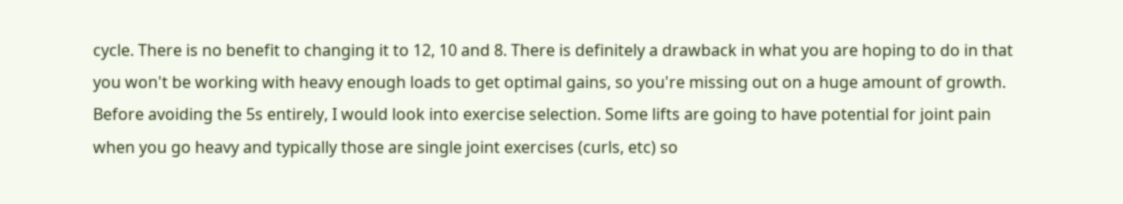cycle. There is no benefit to changing it to 12, 10 and 8. There is definitely a drawback in what you are hoping to do in that you won't be working with heavy enough loads to get optimal gains, so you're missing out on a huge amount of growth. Before avoiding the 5s entirely, I would look into exercise selection. Some lifts are going to have potential for joint pain when you go heavy and typically those are single joint exercises (curls, etc) so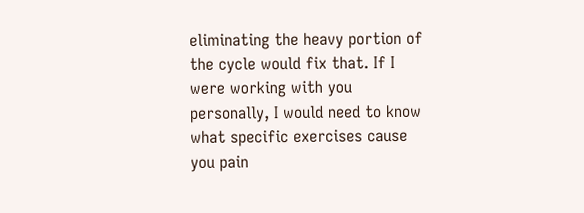eliminating the heavy portion of the cycle would fix that. If I were working with you personally, I would need to know what specific exercises cause you pain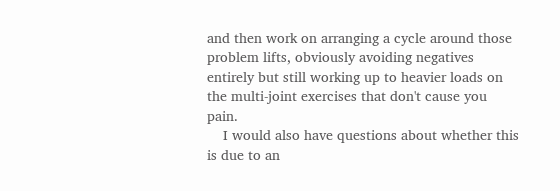and then work on arranging a cycle around those problem lifts, obviously avoiding negatives entirely but still working up to heavier loads on the multi-joint exercises that don't cause you pain.
    I would also have questions about whether this is due to an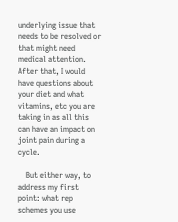underlying issue that needs to be resolved or that might need medical attention. After that, I would have questions about your diet and what vitamins, etc you are taking in as all this can have an impact on joint pain during a cycle.

    But either way, to address my first point: what rep schemes you use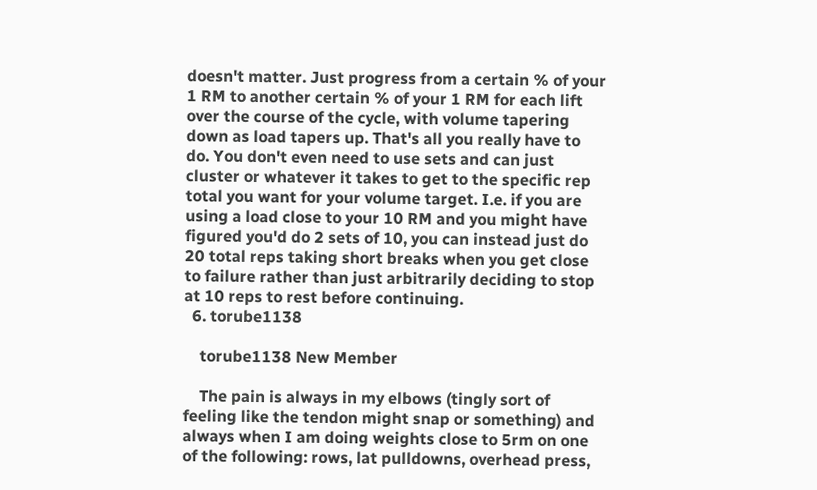doesn't matter. Just progress from a certain % of your 1 RM to another certain % of your 1 RM for each lift over the course of the cycle, with volume tapering down as load tapers up. That's all you really have to do. You don't even need to use sets and can just cluster or whatever it takes to get to the specific rep total you want for your volume target. I.e. if you are using a load close to your 10 RM and you might have figured you'd do 2 sets of 10, you can instead just do 20 total reps taking short breaks when you get close to failure rather than just arbitrarily deciding to stop at 10 reps to rest before continuing.
  6. torube1138

    torube1138 New Member

    The pain is always in my elbows (tingly sort of feeling like the tendon might snap or something) and always when I am doing weights close to 5rm on one of the following: rows, lat pulldowns, overhead press,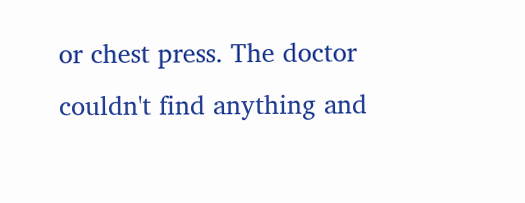or chest press. The doctor couldn't find anything and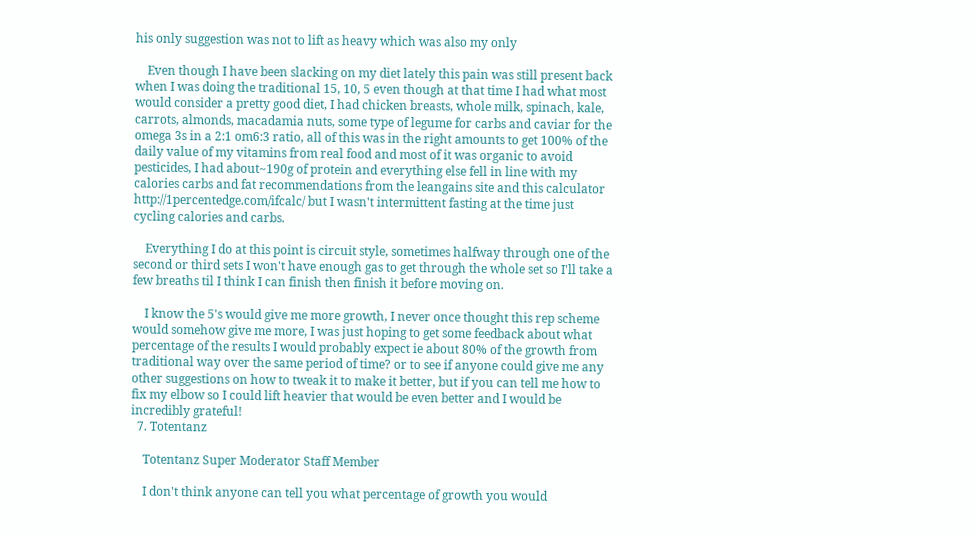his only suggestion was not to lift as heavy which was also my only

    Even though I have been slacking on my diet lately this pain was still present back when I was doing the traditional 15, 10, 5 even though at that time I had what most would consider a pretty good diet, I had chicken breasts, whole milk, spinach, kale, carrots, almonds, macadamia nuts, some type of legume for carbs and caviar for the omega 3s in a 2:1 om6:3 ratio, all of this was in the right amounts to get 100% of the daily value of my vitamins from real food and most of it was organic to avoid pesticides, I had about~190g of protein and everything else fell in line with my calories carbs and fat recommendations from the leangains site and this calculator http://1percentedge.com/ifcalc/ but I wasn't intermittent fasting at the time just cycling calories and carbs.

    Everything I do at this point is circuit style, sometimes halfway through one of the second or third sets I won't have enough gas to get through the whole set so I'll take a few breaths til I think I can finish then finish it before moving on.

    I know the 5's would give me more growth, I never once thought this rep scheme would somehow give me more, I was just hoping to get some feedback about what percentage of the results I would probably expect ie about 80% of the growth from traditional way over the same period of time? or to see if anyone could give me any other suggestions on how to tweak it to make it better, but if you can tell me how to fix my elbow so I could lift heavier that would be even better and I would be incredibly grateful!
  7. Totentanz

    Totentanz Super Moderator Staff Member

    I don't think anyone can tell you what percentage of growth you would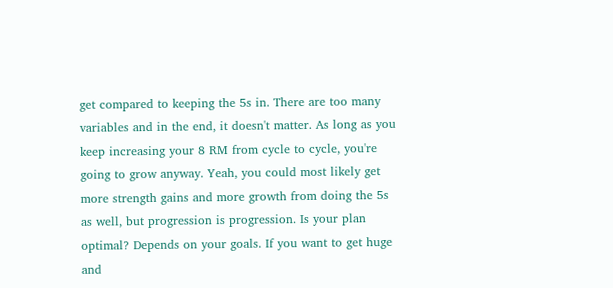get compared to keeping the 5s in. There are too many variables and in the end, it doesn't matter. As long as you keep increasing your 8 RM from cycle to cycle, you're going to grow anyway. Yeah, you could most likely get more strength gains and more growth from doing the 5s as well, but progression is progression. Is your plan optimal? Depends on your goals. If you want to get huge and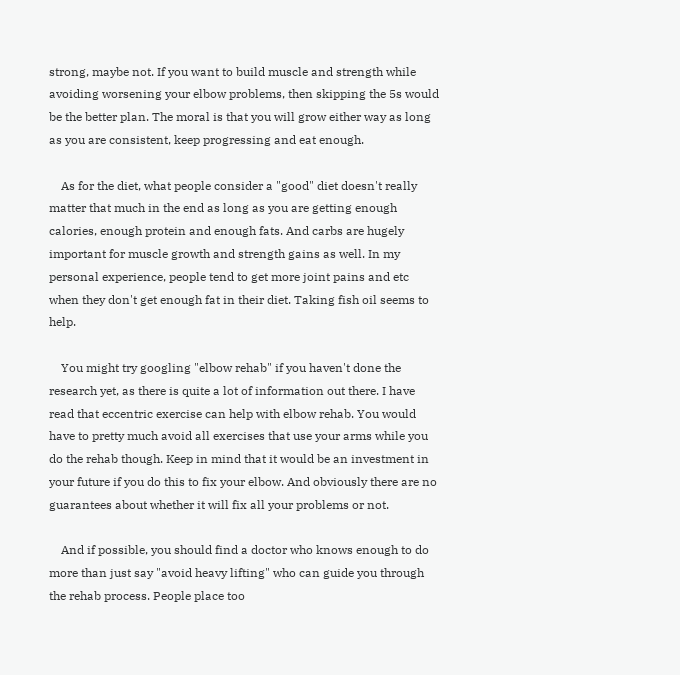strong, maybe not. If you want to build muscle and strength while avoiding worsening your elbow problems, then skipping the 5s would be the better plan. The moral is that you will grow either way as long as you are consistent, keep progressing and eat enough.

    As for the diet, what people consider a "good" diet doesn't really matter that much in the end as long as you are getting enough calories, enough protein and enough fats. And carbs are hugely important for muscle growth and strength gains as well. In my personal experience, people tend to get more joint pains and etc when they don't get enough fat in their diet. Taking fish oil seems to help.

    You might try googling "elbow rehab" if you haven't done the research yet, as there is quite a lot of information out there. I have read that eccentric exercise can help with elbow rehab. You would have to pretty much avoid all exercises that use your arms while you do the rehab though. Keep in mind that it would be an investment in your future if you do this to fix your elbow. And obviously there are no guarantees about whether it will fix all your problems or not.

    And if possible, you should find a doctor who knows enough to do more than just say "avoid heavy lifting" who can guide you through the rehab process. People place too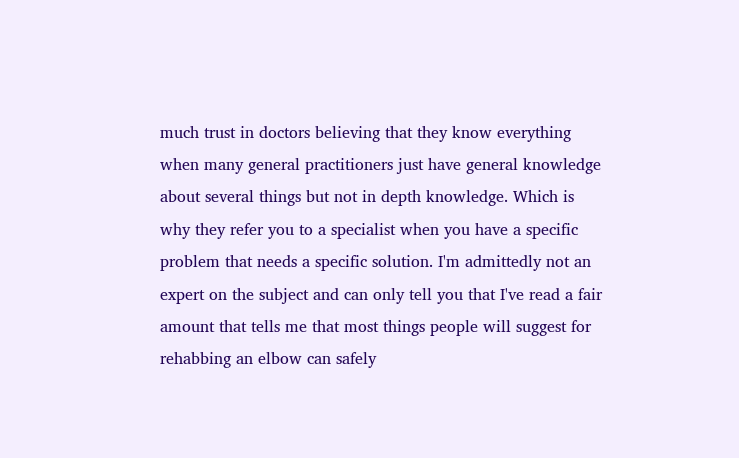much trust in doctors believing that they know everything when many general practitioners just have general knowledge about several things but not in depth knowledge. Which is why they refer you to a specialist when you have a specific problem that needs a specific solution. I'm admittedly not an expert on the subject and can only tell you that I've read a fair amount that tells me that most things people will suggest for rehabbing an elbow can safely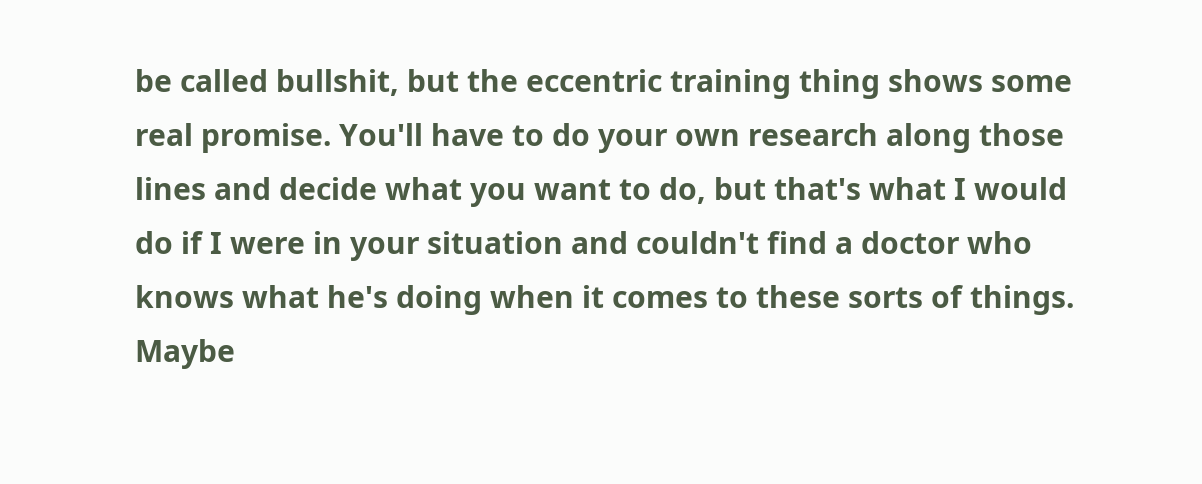be called bullshit, but the eccentric training thing shows some real promise. You'll have to do your own research along those lines and decide what you want to do, but that's what I would do if I were in your situation and couldn't find a doctor who knows what he's doing when it comes to these sorts of things. Maybe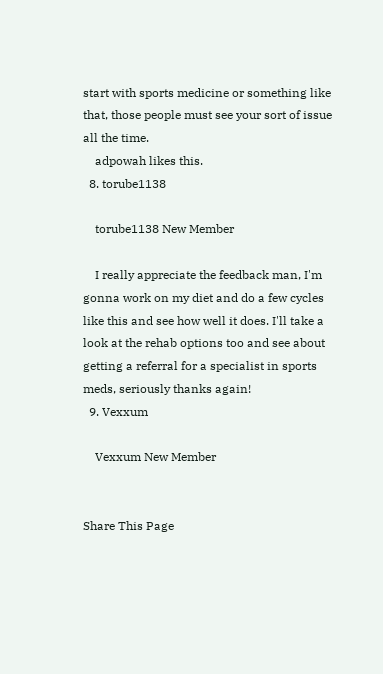start with sports medicine or something like that, those people must see your sort of issue all the time.
    adpowah likes this.
  8. torube1138

    torube1138 New Member

    I really appreciate the feedback man, I'm gonna work on my diet and do a few cycles like this and see how well it does. I'll take a look at the rehab options too and see about getting a referral for a specialist in sports meds, seriously thanks again!
  9. Vexxum

    Vexxum New Member


Share This Page